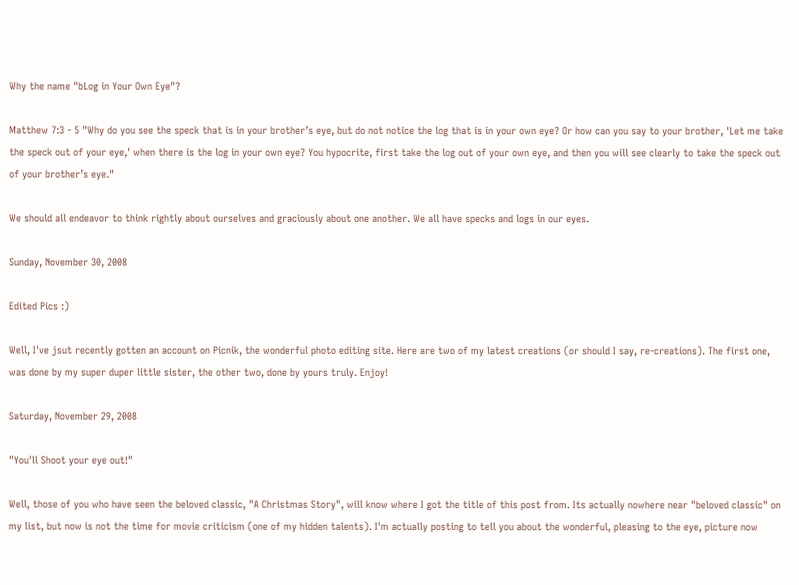Why the name "bLog in Your Own Eye"?

Matthew 7:3 - 5 "Why do you see the speck that is in your brother’s eye, but do not notice the log that is in your own eye? Or how can you say to your brother, 'Let me take the speck out of your eye,' when there is the log in your own eye? You hypocrite, first take the log out of your own eye, and then you will see clearly to take the speck out of your brother’s eye."

We should all endeavor to think rightly about ourselves and graciously about one another. We all have specks and logs in our eyes.

Sunday, November 30, 2008

Edited Pics :)

Well, I've jsut recently gotten an account on Picnik, the wonderful photo editing site. Here are two of my latest creations (or should I say, re-creations). The first one, was done by my super duper little sister, the other two, done by yours truly. Enjoy!

Saturday, November 29, 2008

"You'll Shoot your eye out!"

Well, those of you who have seen the beloved classic, "A Christmas Story", will know where I got the title of this post from. Its actually nowhere near "beloved classic" on my list, but now is not the time for movie criticism (one of my hidden talents). I'm actually posting to tell you about the wonderful, pleasing to the eye, picture now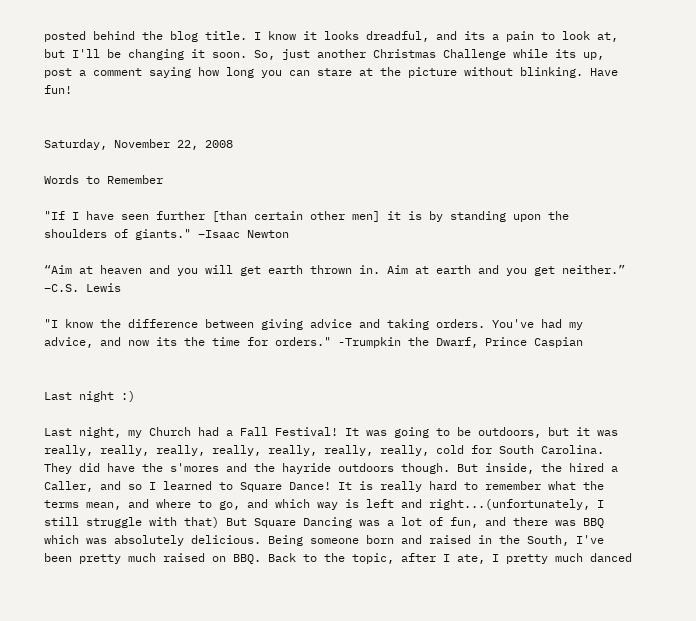posted behind the blog title. I know it looks dreadful, and its a pain to look at, but I'll be changing it soon. So, just another Christmas Challenge while its up, post a comment saying how long you can stare at the picture without blinking. Have fun!


Saturday, November 22, 2008

Words to Remember

"If I have seen further [than certain other men] it is by standing upon the shoulders of giants." –Isaac Newton

“Aim at heaven and you will get earth thrown in. Aim at earth and you get neither.” –C.S. Lewis

"I know the difference between giving advice and taking orders. You've had my advice, and now its the time for orders." -Trumpkin the Dwarf, Prince Caspian


Last night :)

Last night, my Church had a Fall Festival! It was going to be outdoors, but it was really, really, really, really, really, really, really, cold for South Carolina. They did have the s'mores and the hayride outdoors though. But inside, the hired a Caller, and so I learned to Square Dance! It is really hard to remember what the terms mean, and where to go, and which way is left and right...(unfortunately, I still struggle with that) But Square Dancing was a lot of fun, and there was BBQ which was absolutely delicious. Being someone born and raised in the South, I've been pretty much raised on BBQ. Back to the topic, after I ate, I pretty much danced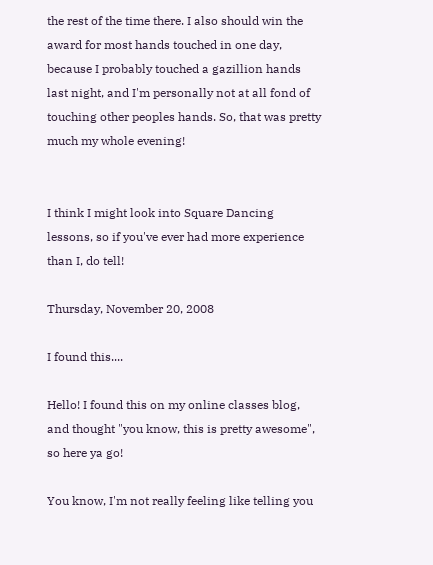the rest of the time there. I also should win the award for most hands touched in one day, because I probably touched a gazillion hands last night, and I'm personally not at all fond of touching other peoples hands. So, that was pretty much my whole evening!


I think I might look into Square Dancing lessons, so if you've ever had more experience than I, do tell!

Thursday, November 20, 2008

I found this....

Hello! I found this on my online classes blog, and thought "you know, this is pretty awesome", so here ya go!

You know, I'm not really feeling like telling you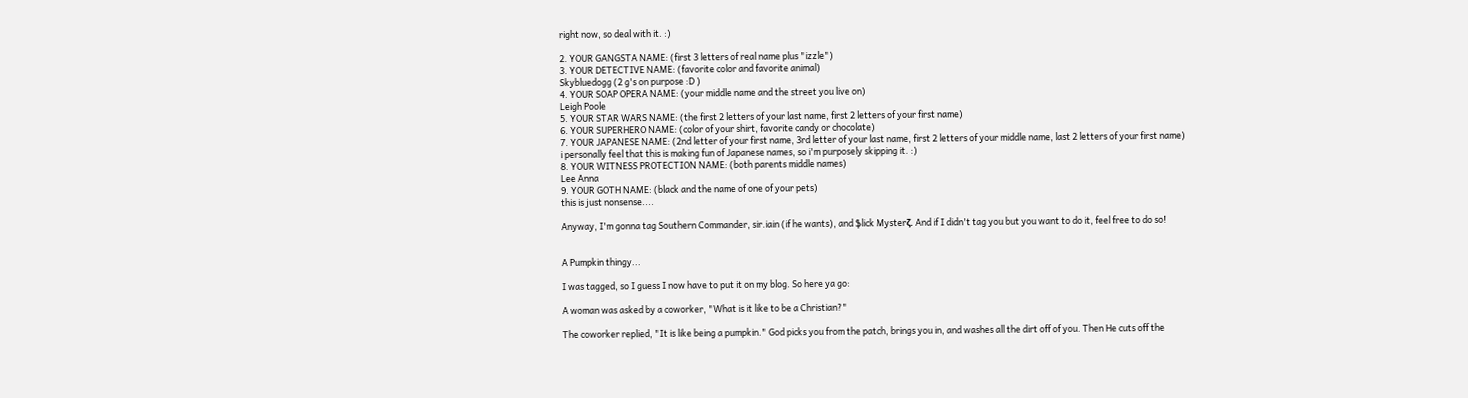right now, so deal with it. :)

2. YOUR GANGSTA NAME: (first 3 letters of real name plus "izzle")
3. YOUR DETECTIVE NAME: (favorite color and favorite animal)
Skybluedogg (2 g's on purpose :D )
4. YOUR SOAP OPERA NAME: (your middle name and the street you live on)
Leigh Poole
5. YOUR STAR WARS NAME: (the first 2 letters of your last name, first 2 letters of your first name)
6. YOUR SUPERHERO NAME: (color of your shirt, favorite candy or chocolate)
7. YOUR JAPANESE NAME: (2nd letter of your first name, 3rd letter of your last name, first 2 letters of your middle name, last 2 letters of your first name)
i personally feel that this is making fun of Japanese names, so i'm purposely skipping it. :)
8. YOUR WITNESS PROTECTION NAME: (both parents middle names)
Lee Anna
9. YOUR GOTH NAME: (black and the name of one of your pets)
this is just nonsense....

Anyway, I'm gonna tag Southern Commander, sir.iain (if he wants), and ֆlick Mysterζ. And if I didn't tag you but you want to do it, feel free to do so!


A Pumpkin thingy...

I was tagged, so I guess I now have to put it on my blog. So here ya go:

A woman was asked by a coworker, "What is it like to be a Christian?"

The coworker replied, "It is like being a pumpkin." God picks you from the patch, brings you in, and washes all the dirt off of you. Then He cuts off the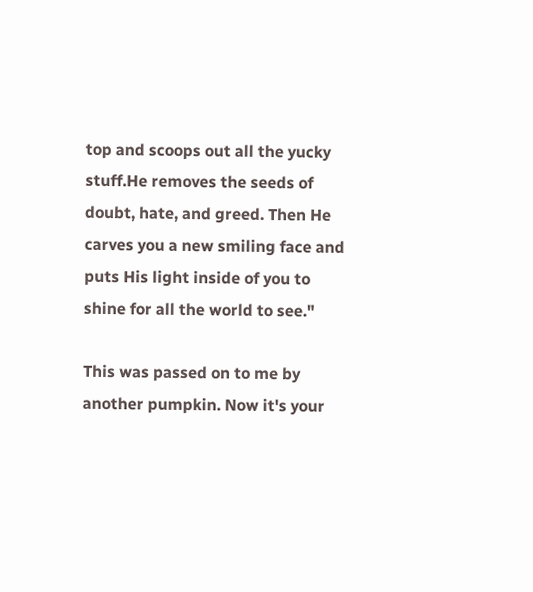top and scoops out all the yucky stuff.He removes the seeds of doubt, hate, and greed. Then He carves you a new smiling face and puts His light inside of you to shine for all the world to see."

This was passed on to me by another pumpkin. Now it's your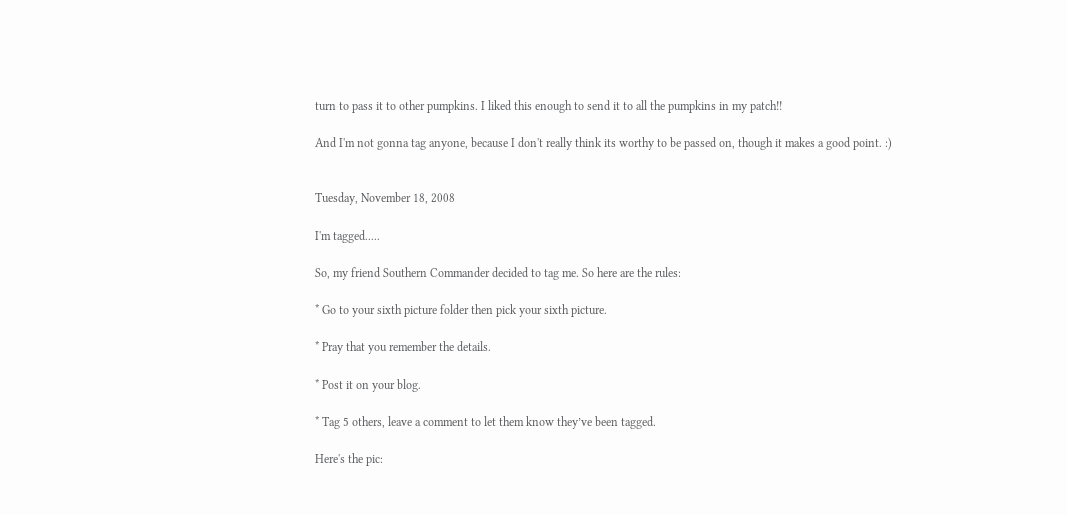turn to pass it to other pumpkins. I liked this enough to send it to all the pumpkins in my patch!!

And I'm not gonna tag anyone, because I don't really think its worthy to be passed on, though it makes a good point. :)


Tuesday, November 18, 2008

I'm tagged.....

So, my friend Southern Commander decided to tag me. So here are the rules:

* Go to your sixth picture folder then pick your sixth picture.

* Pray that you remember the details.

* Post it on your blog.

* Tag 5 others, leave a comment to let them know they’ve been tagged.

Here's the pic: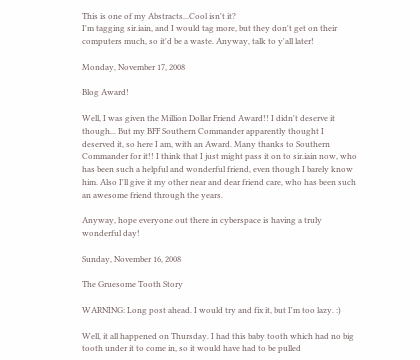This is one of my Abstracts...Cool isn't it?
I'm tagging sir.iain, and I would tag more, but they don't get on their computers much, so it'd be a waste. Anyway, talk to y'all later!

Monday, November 17, 2008

Blog Award!

Well, I was given the Million Dollar Friend Award!! I didn't deserve it though... But my BFF Southern Commander apparently thought I deserved it, so here I am, with an Award. Many thanks to Southern Commander for it!! I think that I just might pass it on to sir.iain now, who has been such a helpful and wonderful friend, even though I barely know him. Also I'll give it my other near and dear friend care, who has been such an awesome friend through the years.

Anyway, hope everyone out there in cyberspace is having a truly wonderful day!

Sunday, November 16, 2008

The Gruesome Tooth Story

WARNING: Long post ahead. I would try and fix it, but I'm too lazy. :)

Well, it all happened on Thursday. I had this baby tooth which had no big tooth under it to come in, so it would have had to be pulled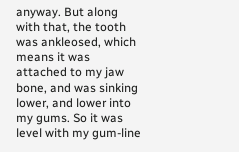anyway. But along with that, the tooth was ankleosed, which means it was attached to my jaw bone, and was sinking lower, and lower into my gums. So it was level with my gum-line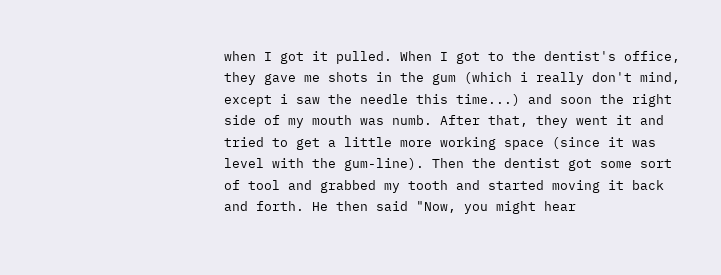when I got it pulled. When I got to the dentist's office, they gave me shots in the gum (which i really don't mind, except i saw the needle this time...) and soon the right side of my mouth was numb. After that, they went it and tried to get a little more working space (since it was level with the gum-line). Then the dentist got some sort of tool and grabbed my tooth and started moving it back and forth. He then said "Now, you might hear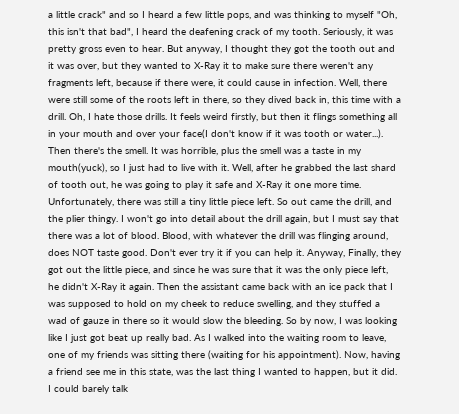a little crack" and so I heard a few little pops, and was thinking to myself "Oh, this isn't that bad", I heard the deafening crack of my tooth. Seriously, it was pretty gross even to hear. But anyway, I thought they got the tooth out and it was over, but they wanted to X-Ray it to make sure there weren't any fragments left, because if there were, it could cause in infection. Well, there were still some of the roots left in there, so they dived back in, this time with a drill. Oh, I hate those drills. It feels weird firstly, but then it flings something all in your mouth and over your face(I don't know if it was tooth or water...). Then there's the smell. It was horrible, plus the smell was a taste in my mouth(yuck), so I just had to live with it. Well, after he grabbed the last shard of tooth out, he was going to play it safe and X-Ray it one more time. Unfortunately, there was still a tiny little piece left. So out came the drill, and the plier thingy. I won't go into detail about the drill again, but I must say that there was a lot of blood. Blood, with whatever the drill was flinging around, does NOT taste good. Don't ever try it if you can help it. Anyway, Finally, they got out the little piece, and since he was sure that it was the only piece left, he didn't X-Ray it again. Then the assistant came back with an ice pack that I was supposed to hold on my cheek to reduce swelling, and they stuffed a wad of gauze in there so it would slow the bleeding. So by now, I was looking like I just got beat up really bad. As I walked into the waiting room to leave, one of my friends was sitting there (waiting for his appointment). Now, having a friend see me in this state, was the last thing I wanted to happen, but it did. I could barely talk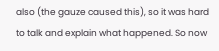also (the gauze caused this), so it was hard to talk and explain what happened. So now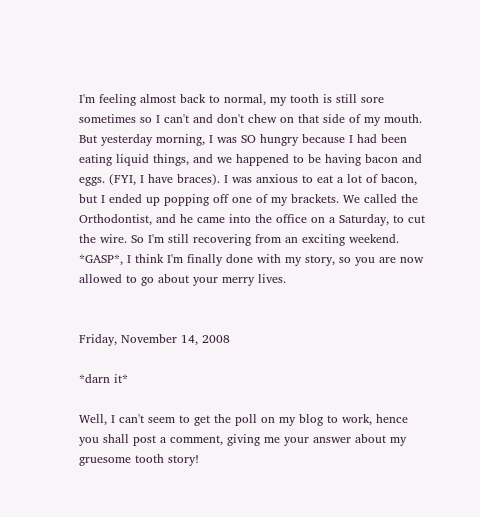I'm feeling almost back to normal, my tooth is still sore sometimes so I can't and don't chew on that side of my mouth. But yesterday morning, I was SO hungry because I had been eating liquid things, and we happened to be having bacon and eggs. (FYI, I have braces). I was anxious to eat a lot of bacon, but I ended up popping off one of my brackets. We called the Orthodontist, and he came into the office on a Saturday, to cut the wire. So I'm still recovering from an exciting weekend. *GASP*, I think I'm finally done with my story, so you are now allowed to go about your merry lives.


Friday, November 14, 2008

*darn it*

Well, I can't seem to get the poll on my blog to work, hence you shall post a comment, giving me your answer about my gruesome tooth story!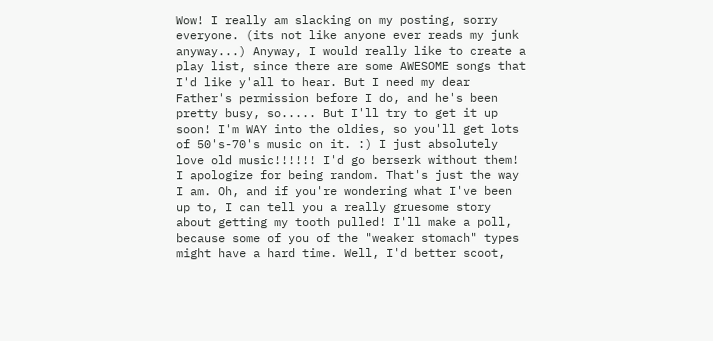Wow! I really am slacking on my posting, sorry everyone. (its not like anyone ever reads my junk anyway...) Anyway, I would really like to create a play list, since there are some AWESOME songs that I'd like y'all to hear. But I need my dear Father's permission before I do, and he's been pretty busy, so..... But I'll try to get it up soon! I'm WAY into the oldies, so you'll get lots of 50's-70's music on it. :) I just absolutely love old music!!!!!! I'd go berserk without them! I apologize for being random. That's just the way I am. Oh, and if you're wondering what I've been up to, I can tell you a really gruesome story about getting my tooth pulled! I'll make a poll, because some of you of the "weaker stomach" types might have a hard time. Well, I'd better scoot,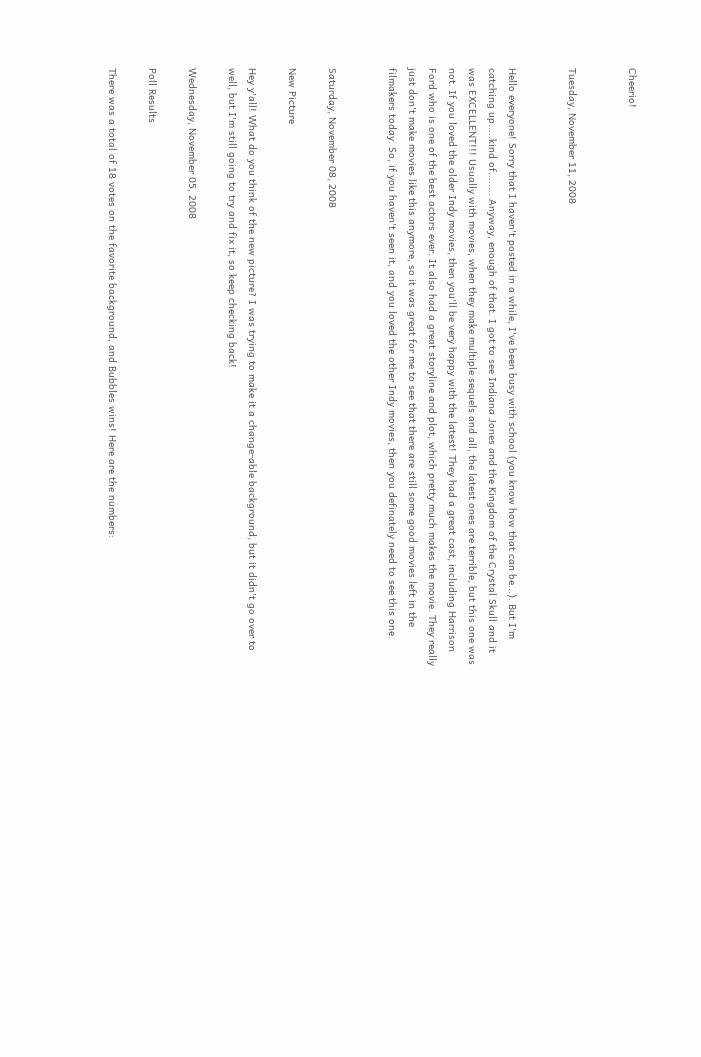Cheerio!


Tuesday, November 11, 2008


Hello everyone! Sorry that I haven't posted in a while, I've been busy with school (you know how that can be...). But I'm catching up.....kind of........ Anyway, enough of that. I got to see Indiana Jones and the Kingdom of the Crystal Skull and it was EXCELLENT!!! Usually with movies, when they make multiple sequels and all, the latest ones are terrible, but this one was not. If you loved the older Indy movies, then you'll be very happy with the latest! They had a great cast, including Harrison Ford who is one of the best actors ever. It also had a great storyline and plot, which pretty much makes the movie. They really just don't make movies like this anymore, so it was great for me to see that there are still some good movies left in the filmakers today. So, if you haven't seen it, and you loved the other Indy movies, then you definately need to see this one.


Saturday, November 08, 2008

New Picture

Hey y'all! What do you think of the new picture? I was trying to make it a change-able background, but it didn't go over to well, but I'm still going to try and fix it, so keep checking back!

Wednesday, November 05, 2008

Poll Results

There was a total of 18 votes on the favorite background, and Bubbles wins! Here are the numbers: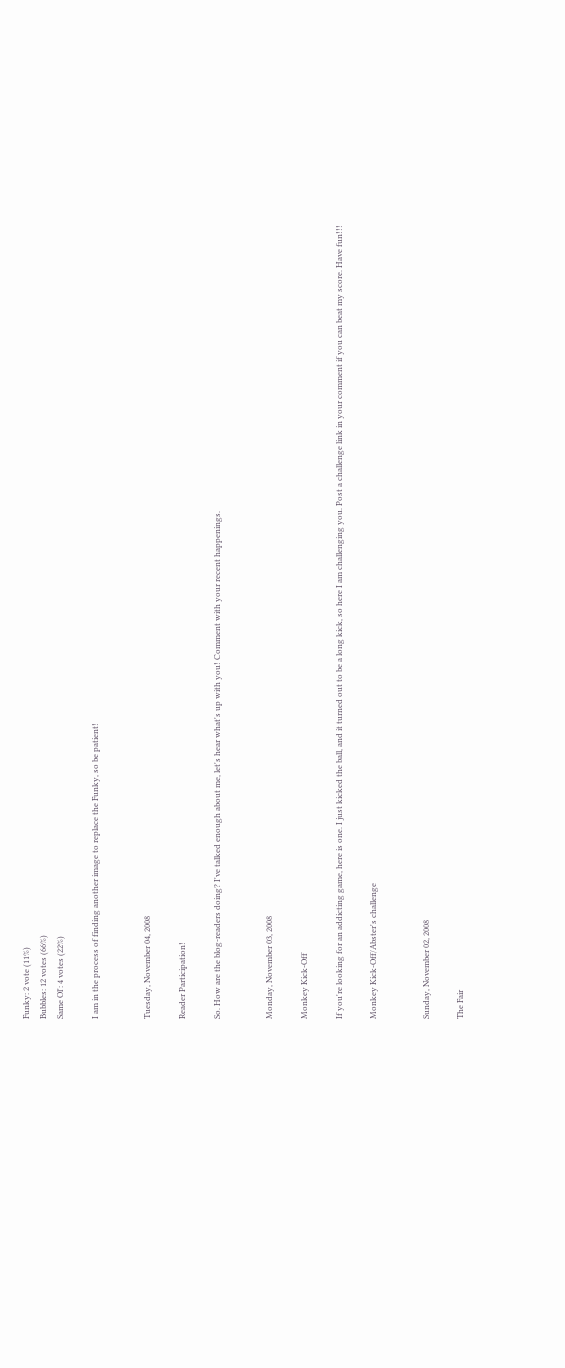Funky: 2 vote (11%)
Bubbles: 12 votes (66%)
Same Ol': 4 votes (22%)

I am in the process of finding another image to replace the Funky, so be patient!


Tuesday, November 04, 2008

Reader Participation!

So. How are the blog-readers doing? I've talked enough about me, let's hear what's up with you! Comment with your recent happenings.


Monday, November 03, 2008

Monkey Kick-Off

If you're looking for an addicting game, here is one. I just kicked the ball, and it turned out to be a long kick, so here I am challenging you. Post a challenge link in your comment if you can beat my score. Have fun!!!

Monkey Kick-Off/Abster's challenge


Sunday, November 02, 2008

The Fair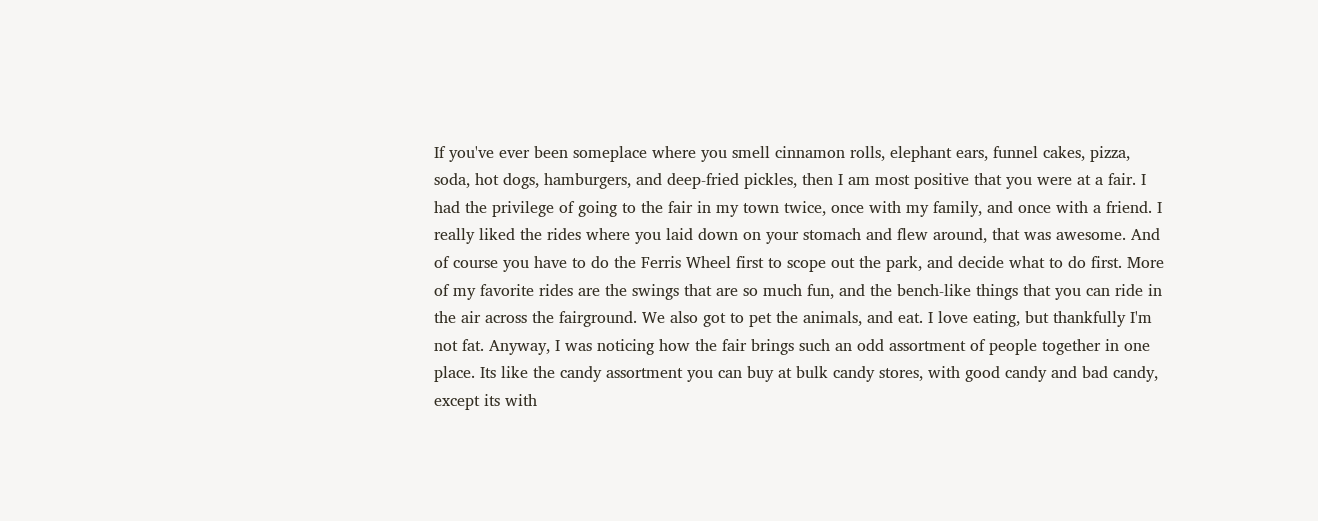If you've ever been someplace where you smell cinnamon rolls, elephant ears, funnel cakes, pizza, soda, hot dogs, hamburgers, and deep-fried pickles, then I am most positive that you were at a fair. I had the privilege of going to the fair in my town twice, once with my family, and once with a friend. I really liked the rides where you laid down on your stomach and flew around, that was awesome. And of course you have to do the Ferris Wheel first to scope out the park, and decide what to do first. More of my favorite rides are the swings that are so much fun, and the bench-like things that you can ride in the air across the fairground. We also got to pet the animals, and eat. I love eating, but thankfully I'm not fat. Anyway, I was noticing how the fair brings such an odd assortment of people together in one place. Its like the candy assortment you can buy at bulk candy stores, with good candy and bad candy, except its with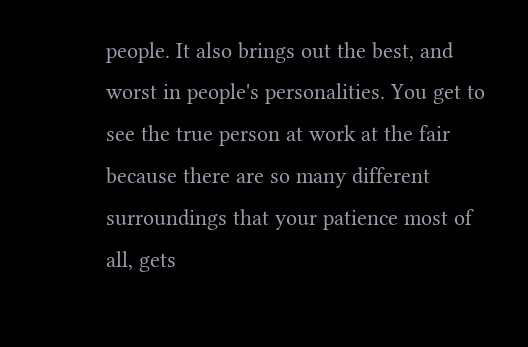people. It also brings out the best, and worst in people's personalities. You get to see the true person at work at the fair because there are so many different surroundings that your patience most of all, gets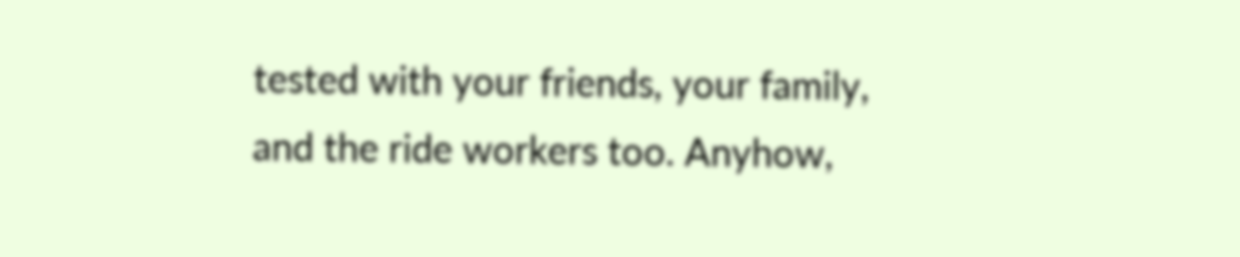tested with your friends, your family, and the ride workers too. Anyhow,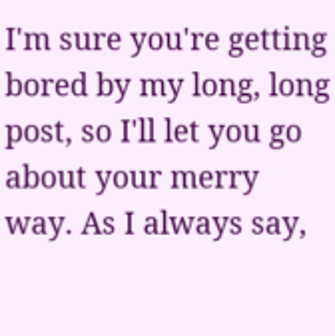I'm sure you're getting bored by my long, long post, so I'll let you go about your merry way. As I always say,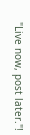"Live now, post later."!